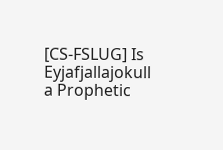[CS-FSLUG] Is Eyjafjallajokull a Prophetic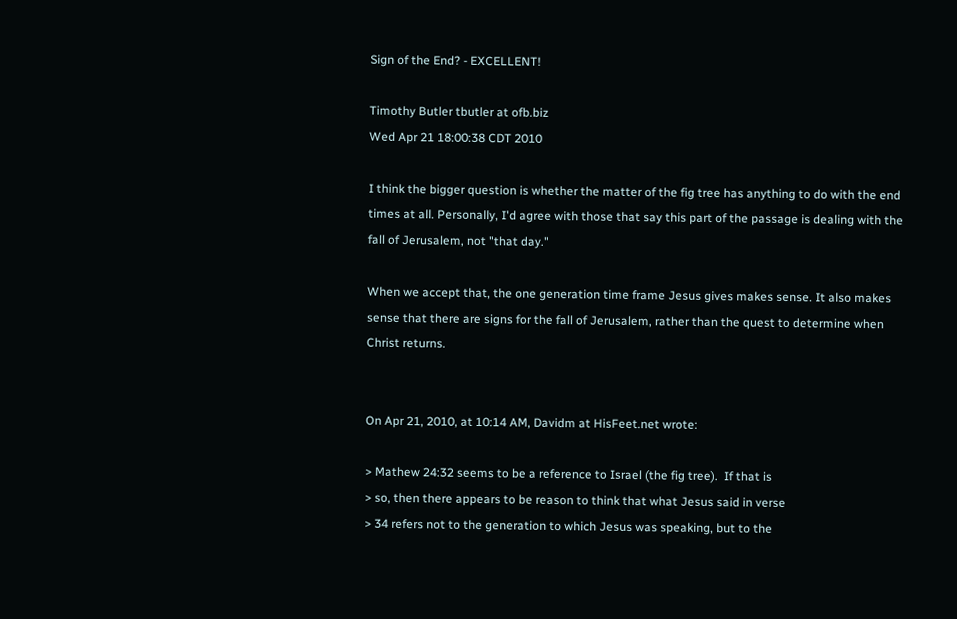Sign of the End? - EXCELLENT!

Timothy Butler tbutler at ofb.biz
Wed Apr 21 18:00:38 CDT 2010

I think the bigger question is whether the matter of the fig tree has anything to do with the end times at all. Personally, I'd agree with those that say this part of the passage is dealing with the fall of Jerusalem, not "that day."

When we accept that, the one generation time frame Jesus gives makes sense. It also makes sense that there are signs for the fall of Jerusalem, rather than the quest to determine when Christ returns.


On Apr 21, 2010, at 10:14 AM, Davidm at HisFeet.net wrote:

> Mathew 24:32 seems to be a reference to Israel (the fig tree).  If that is
> so, then there appears to be reason to think that what Jesus said in verse
> 34 refers not to the generation to which Jesus was speaking, but to the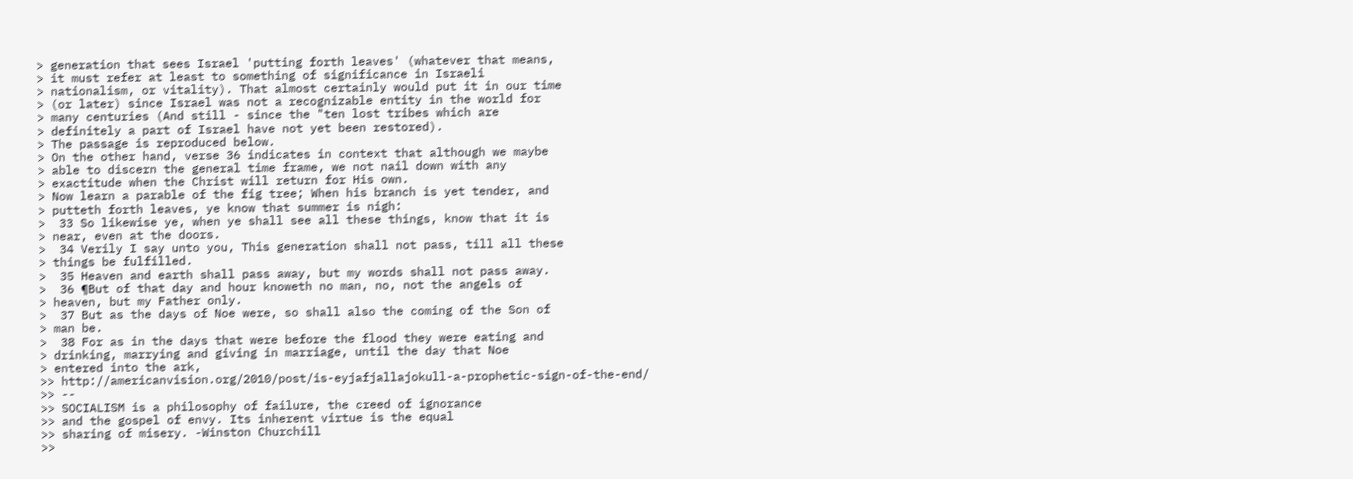> generation that sees Israel 'putting forth leaves' (whatever that means,
> it must refer at least to something of significance in Israeli
> nationalism, or vitality). That almost certainly would put it in our time
> (or later) since Israel was not a recognizable entity in the world for
> many centuries (And still - since the "ten lost tribes which are
> definitely a part of Israel have not yet been restored).
> The passage is reproduced below.
> On the other hand, verse 36 indicates in context that although we maybe
> able to discern the general time frame, we not nail down with any
> exactitude when the Christ will return for His own.
> Now learn a parable of the fig tree; When his branch is yet tender, and
> putteth forth leaves, ye know that summer is nigh:
>  33 So likewise ye, when ye shall see all these things, know that it is
> near, even at the doors.
>  34 Verily I say unto you, This generation shall not pass, till all these
> things be fulfilled.
>  35 Heaven and earth shall pass away, but my words shall not pass away.
>  36 ¶But of that day and hour knoweth no man, no, not the angels of
> heaven, but my Father only.
>  37 But as the days of Noe were, so shall also the coming of the Son of
> man be.
>  38 For as in the days that were before the flood they were eating and
> drinking, marrying and giving in marriage, until the day that Noe
> entered into the ark,
>> http://americanvision.org/2010/post/is-eyjafjallajokull-a-prophetic-sign-of-the-end/
>> --
>> SOCIALISM is a philosophy of failure, the creed of ignorance
>> and the gospel of envy. Its inherent virtue is the equal
>> sharing of misery. -Winston Churchill
>>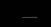___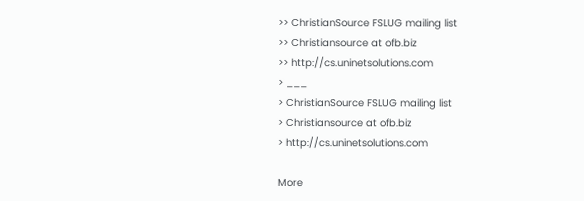>> ChristianSource FSLUG mailing list
>> Christiansource at ofb.biz
>> http://cs.uninetsolutions.com
> ___
> ChristianSource FSLUG mailing list
> Christiansource at ofb.biz
> http://cs.uninetsolutions.com

More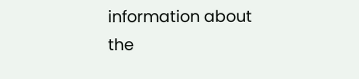information about the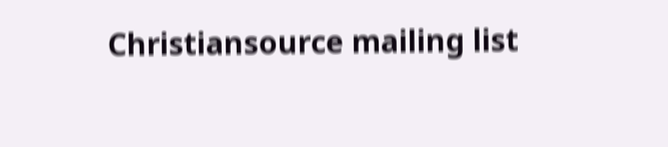Christiansource mailing list